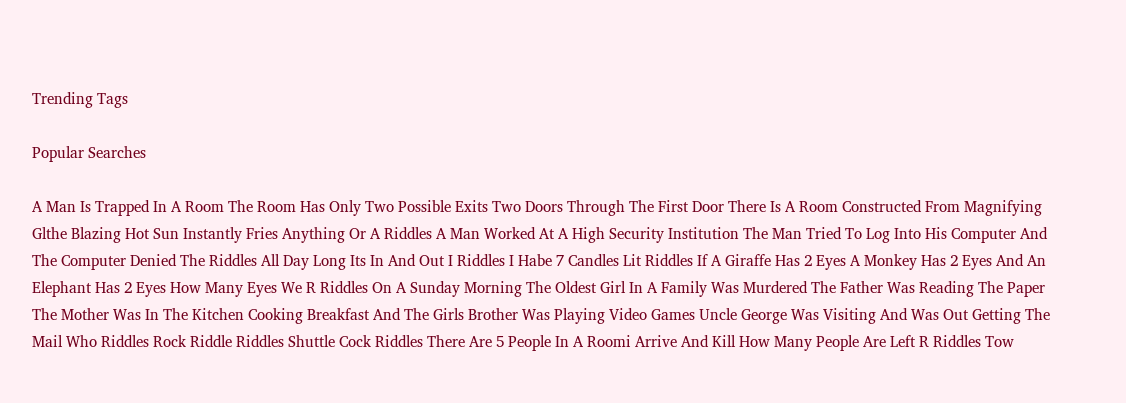Trending Tags

Popular Searches

A Man Is Trapped In A Room The Room Has Only Two Possible Exits Two Doors Through The First Door There Is A Room Constructed From Magnifying Glthe Blazing Hot Sun Instantly Fries Anything Or A Riddles A Man Worked At A High Security Institution The Man Tried To Log Into His Computer And The Computer Denied The Riddles All Day Long Its In And Out I Riddles I Habe 7 Candles Lit Riddles If A Giraffe Has 2 Eyes A Monkey Has 2 Eyes And An Elephant Has 2 Eyes How Many Eyes We R Riddles On A Sunday Morning The Oldest Girl In A Family Was Murdered The Father Was Reading The Paper The Mother Was In The Kitchen Cooking Breakfast And The Girls Brother Was Playing Video Games Uncle George Was Visiting And Was Out Getting The Mail Who Riddles Rock Riddle Riddles Shuttle Cock Riddles There Are 5 People In A Roomi Arrive And Kill How Many People Are Left R Riddles Tow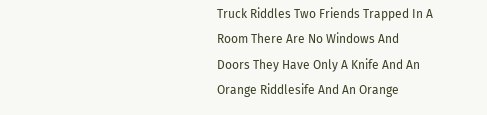Truck Riddles Two Friends Trapped In A Room There Are No Windows And Doors They Have Only A Knife And An Orange Riddlesife And An Orange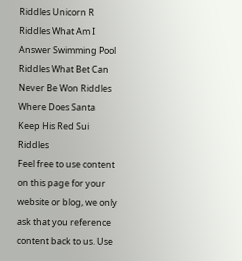Riddles Unicorn R Riddles What Am I Answer Swimming Pool Riddles What Bet Can Never Be Won Riddles Where Does Santa Keep His Red Sui Riddles
Feel free to use content on this page for your website or blog, we only ask that you reference content back to us. Use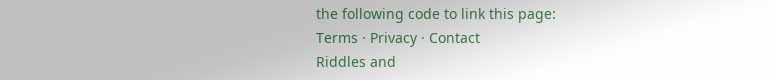the following code to link this page:
Terms · Privacy · Contact
Riddles and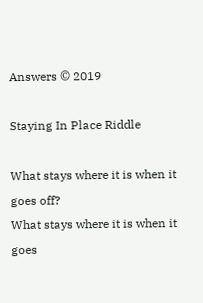Answers © 2019

Staying In Place Riddle

What stays where it is when it goes off?
What stays where it is when it goes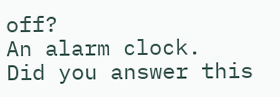off?
An alarm clock.
Did you answer this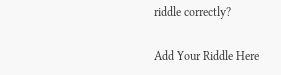riddle correctly?

Add Your Riddle Here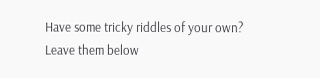Have some tricky riddles of your own? Leave them below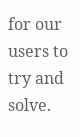for our users to try and solve.